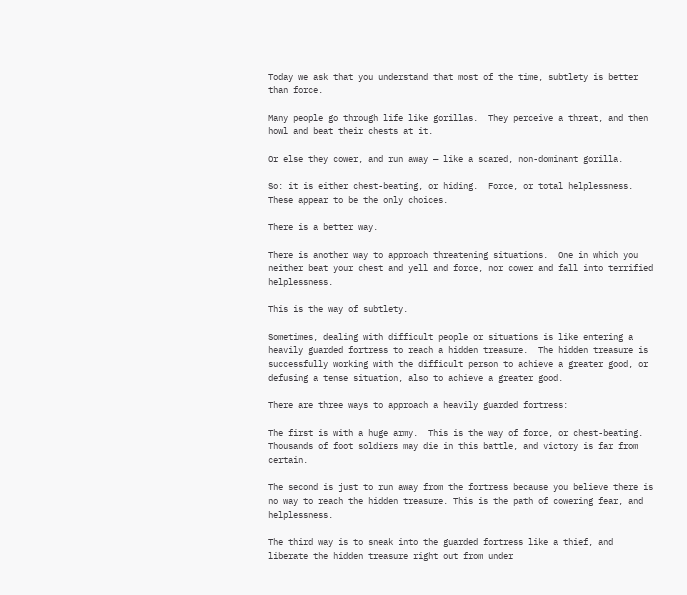Today we ask that you understand that most of the time, subtlety is better than force.

Many people go through life like gorillas.  They perceive a threat, and then howl and beat their chests at it.

Or else they cower, and run away — like a scared, non-dominant gorilla.

So: it is either chest-beating, or hiding.  Force, or total helplessness.  These appear to be the only choices.

There is a better way.

There is another way to approach threatening situations.  One in which you neither beat your chest and yell and force, nor cower and fall into terrified helplessness.

This is the way of subtlety.

Sometimes, dealing with difficult people or situations is like entering a heavily guarded fortress to reach a hidden treasure.  The hidden treasure is successfully working with the difficult person to achieve a greater good, or defusing a tense situation, also to achieve a greater good.

There are three ways to approach a heavily guarded fortress:

The first is with a huge army.  This is the way of force, or chest-beating.  Thousands of foot soldiers may die in this battle, and victory is far from certain.

The second is just to run away from the fortress because you believe there is no way to reach the hidden treasure. This is the path of cowering fear, and helplessness.

The third way is to sneak into the guarded fortress like a thief, and liberate the hidden treasure right out from under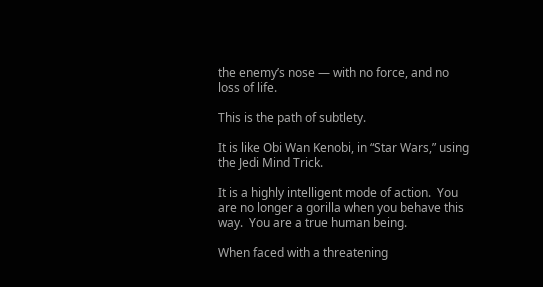the enemy’s nose — with no force, and no loss of life.

This is the path of subtlety.

It is like Obi Wan Kenobi, in “Star Wars,” using the Jedi Mind Trick.

It is a highly intelligent mode of action.  You are no longer a gorilla when you behave this way.  You are a true human being.

When faced with a threatening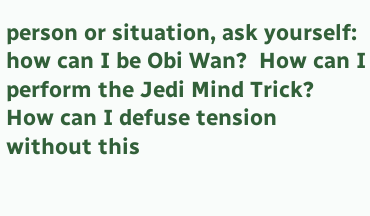person or situation, ask yourself: how can I be Obi Wan?  How can I perform the Jedi Mind Trick?  How can I defuse tension without this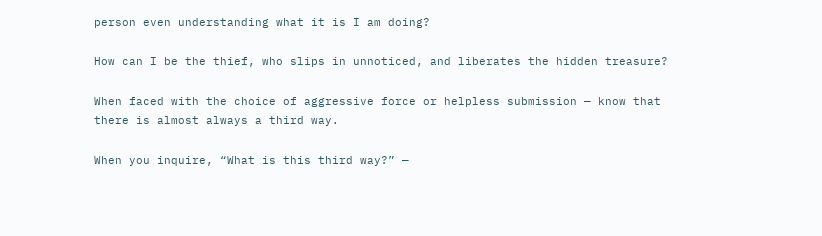person even understanding what it is I am doing?

How can I be the thief, who slips in unnoticed, and liberates the hidden treasure?

When faced with the choice of aggressive force or helpless submission — know that there is almost always a third way.

When you inquire, “What is this third way?” —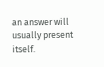an answer will usually present itself.